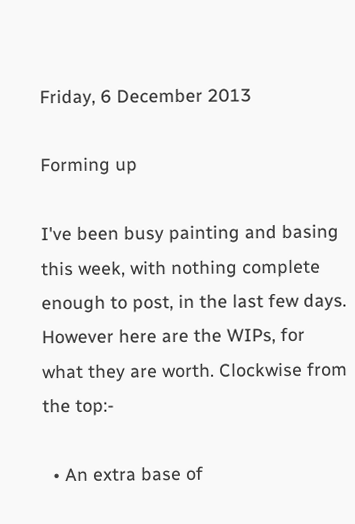Friday, 6 December 2013

Forming up

I've been busy painting and basing this week, with nothing complete enough to post, in the last few days. However here are the WIPs, for what they are worth. Clockwise from the top:-

  • An extra base of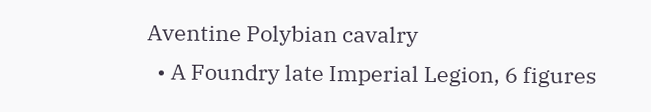Aventine Polybian cavalry
  • A Foundry late Imperial Legion, 6 figures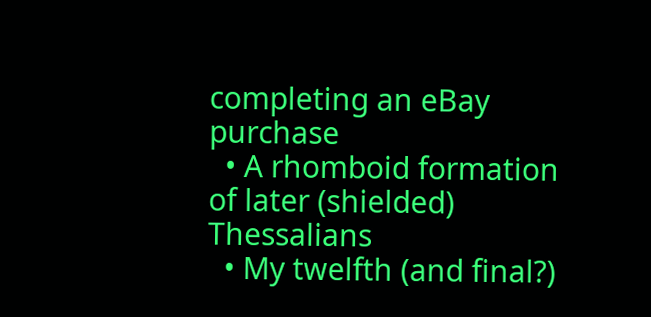completing an eBay purchase
  • A rhomboid formation of later (shielded) Thessalians
  • My twelfth (and final?)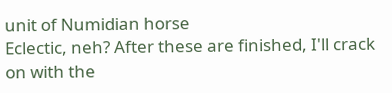unit of Numidian horse
Eclectic, neh? After these are finished, I'll crack on with the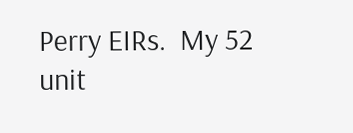Perry EIRs.  My 52 unit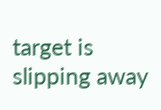target is slipping away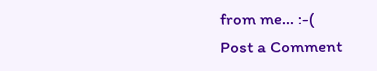from me... :-(
Post a Comment